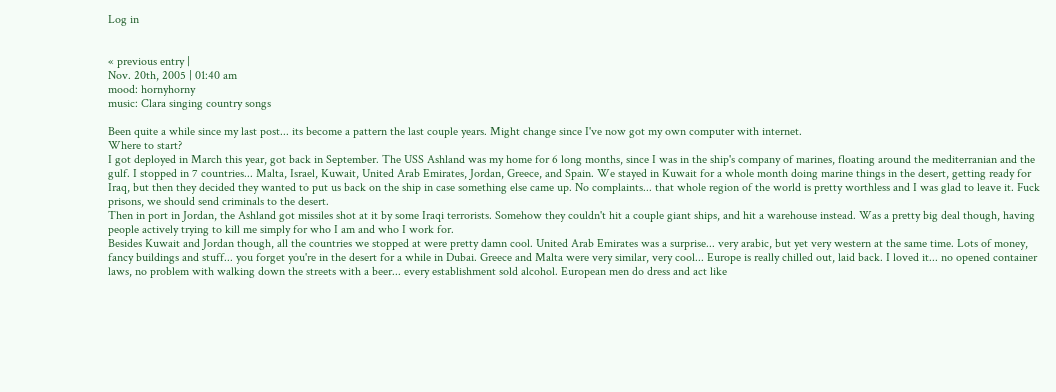Log in


« previous entry |
Nov. 20th, 2005 | 01:40 am
mood: hornyhorny
music: Clara singing country songs

Been quite a while since my last post... its become a pattern the last couple years. Might change since I've now got my own computer with internet.
Where to start?
I got deployed in March this year, got back in September. The USS Ashland was my home for 6 long months, since I was in the ship's company of marines, floating around the mediterranian and the gulf. I stopped in 7 countries... Malta, Israel, Kuwait, United Arab Emirates, Jordan, Greece, and Spain. We stayed in Kuwait for a whole month doing marine things in the desert, getting ready for Iraq, but then they decided they wanted to put us back on the ship in case something else came up. No complaints... that whole region of the world is pretty worthless and I was glad to leave it. Fuck prisons, we should send criminals to the desert.
Then in port in Jordan, the Ashland got missiles shot at it by some Iraqi terrorists. Somehow they couldn't hit a couple giant ships, and hit a warehouse instead. Was a pretty big deal though, having people actively trying to kill me simply for who I am and who I work for.
Besides Kuwait and Jordan though, all the countries we stopped at were pretty damn cool. United Arab Emirates was a surprise... very arabic, but yet very western at the same time. Lots of money, fancy buildings and stuff... you forget you're in the desert for a while in Dubai. Greece and Malta were very similar, very cool... Europe is really chilled out, laid back. I loved it... no opened container laws, no problem with walking down the streets with a beer... every establishment sold alcohol. European men do dress and act like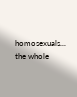homosexuals... the whole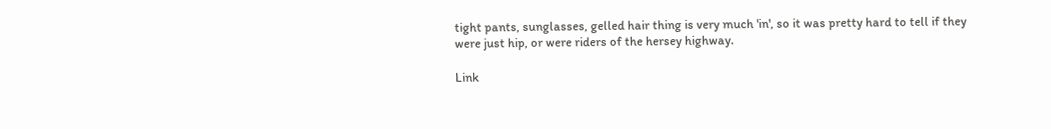tight pants, sunglasses, gelled hair thing is very much 'in', so it was pretty hard to tell if they were just hip, or were riders of the hersey highway.

Link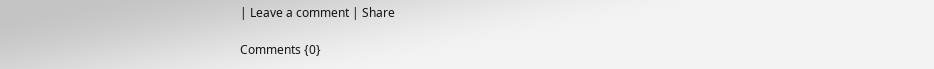| Leave a comment | Share

Comments {0}